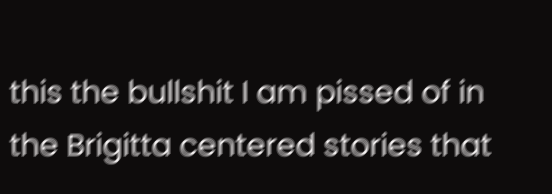this the bullshit I am pissed of in the Brigitta centered stories that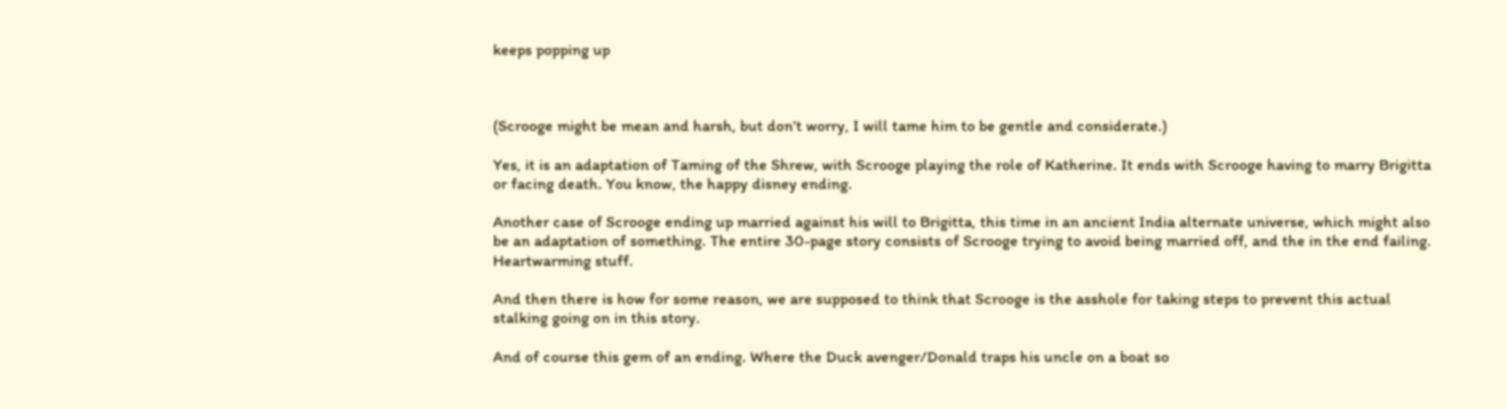keeps popping up



(Scrooge might be mean and harsh, but don’t worry, I will tame him to be gentle and considerate.)

Yes, it is an adaptation of Taming of the Shrew, with Scrooge playing the role of Katherine. It ends with Scrooge having to marry Brigitta or facing death. You know, the happy disney ending.

Another case of Scrooge ending up married against his will to Brigitta, this time in an ancient India alternate universe, which might also be an adaptation of something. The entire 30-page story consists of Scrooge trying to avoid being married off, and the in the end failing. Heartwarming stuff.

And then there is how for some reason, we are supposed to think that Scrooge is the asshole for taking steps to prevent this actual stalking going on in this story.

And of course this gem of an ending. Where the Duck avenger/Donald traps his uncle on a boat so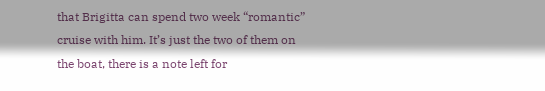that Brigitta can spend two week “romantic” cruise with him. It’s just the two of them on the boat, there is a note left for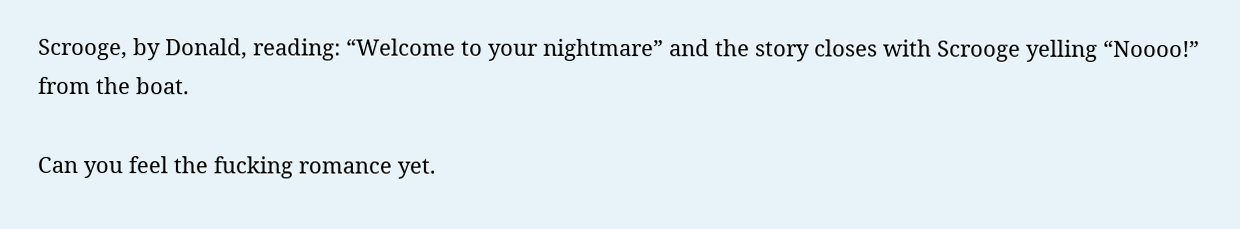Scrooge, by Donald, reading: “Welcome to your nightmare” and the story closes with Scrooge yelling “Noooo!” from the boat.

Can you feel the fucking romance yet.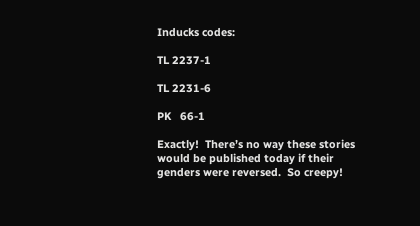Inducks codes:

TL 2237-1

TL 2231-6

PK   66-1

Exactly!  There’s no way these stories would be published today if their genders were reversed.  So creepy!